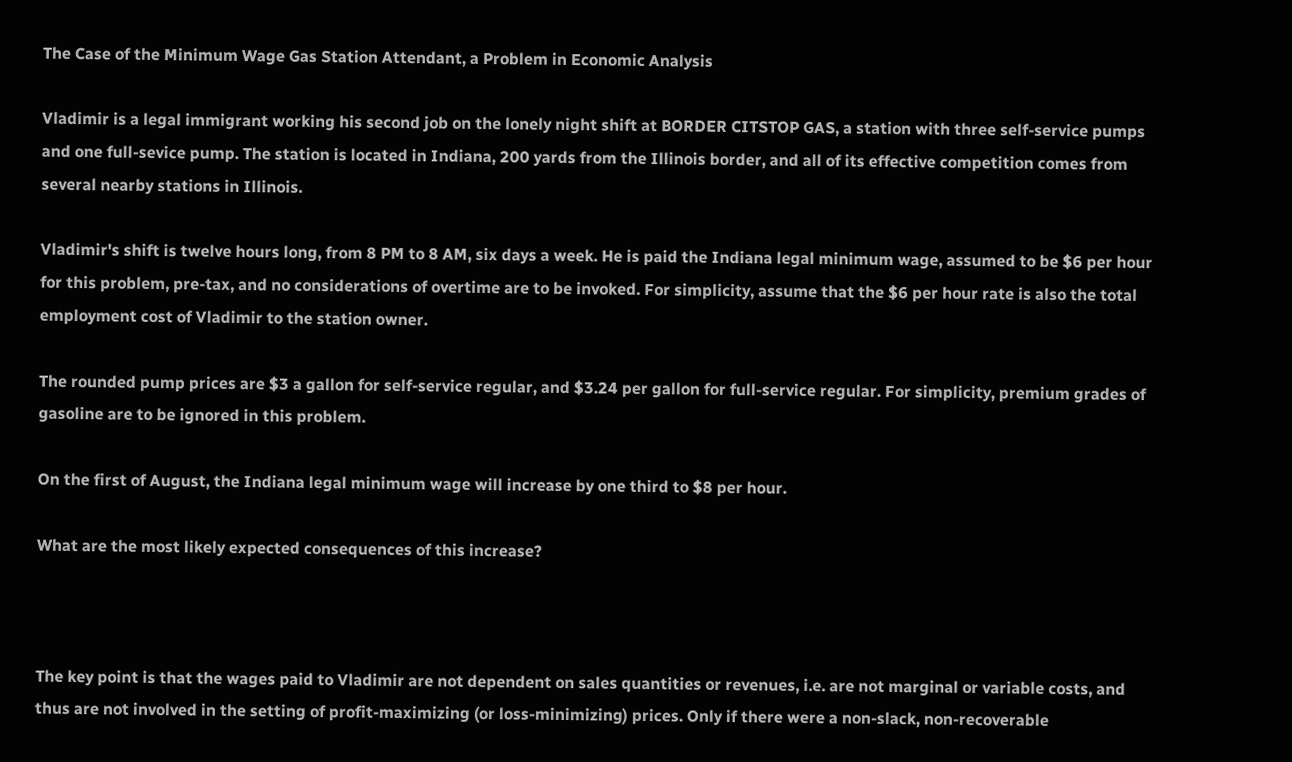The Case of the Minimum Wage Gas Station Attendant, a Problem in Economic Analysis

Vladimir is a legal immigrant working his second job on the lonely night shift at BORDER CITSTOP GAS, a station with three self-service pumps and one full-sevice pump. The station is located in Indiana, 200 yards from the Illinois border, and all of its effective competition comes from several nearby stations in Illinois.

Vladimir's shift is twelve hours long, from 8 PM to 8 AM, six days a week. He is paid the Indiana legal minimum wage, assumed to be $6 per hour for this problem, pre-tax, and no considerations of overtime are to be invoked. For simplicity, assume that the $6 per hour rate is also the total employment cost of Vladimir to the station owner.

The rounded pump prices are $3 a gallon for self-service regular, and $3.24 per gallon for full-service regular. For simplicity, premium grades of gasoline are to be ignored in this problem.

On the first of August, the Indiana legal minimum wage will increase by one third to $8 per hour.

What are the most likely expected consequences of this increase?



The key point is that the wages paid to Vladimir are not dependent on sales quantities or revenues, i.e. are not marginal or variable costs, and thus are not involved in the setting of profit-maximizing (or loss-minimizing) prices. Only if there were a non-slack, non-recoverable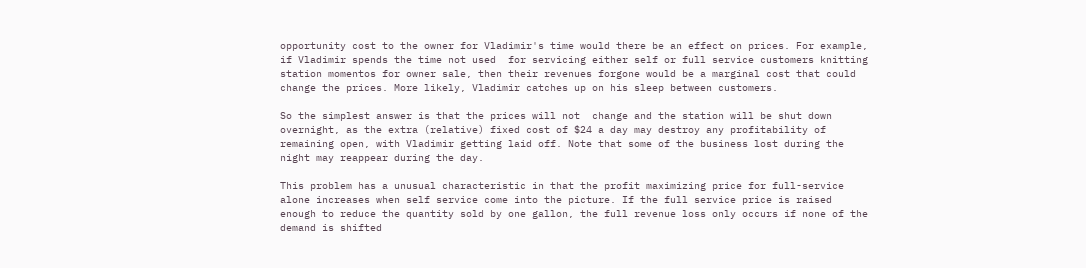opportunity cost to the owner for Vladimir's time would there be an effect on prices. For example, if Vladimir spends the time not used  for servicing either self or full service customers knitting station momentos for owner sale, then their revenues forgone would be a marginal cost that could change the prices. More likely, Vladimir catches up on his sleep between customers.

So the simplest answer is that the prices will not  change and the station will be shut down overnight, as the extra (relative) fixed cost of $24 a day may destroy any profitability of remaining open, with Vladimir getting laid off. Note that some of the business lost during the night may reappear during the day.

This problem has a unusual characteristic in that the profit maximizing price for full-service alone increases when self service come into the picture. If the full service price is raised enough to reduce the quantity sold by one gallon, the full revenue loss only occurs if none of the demand is shifted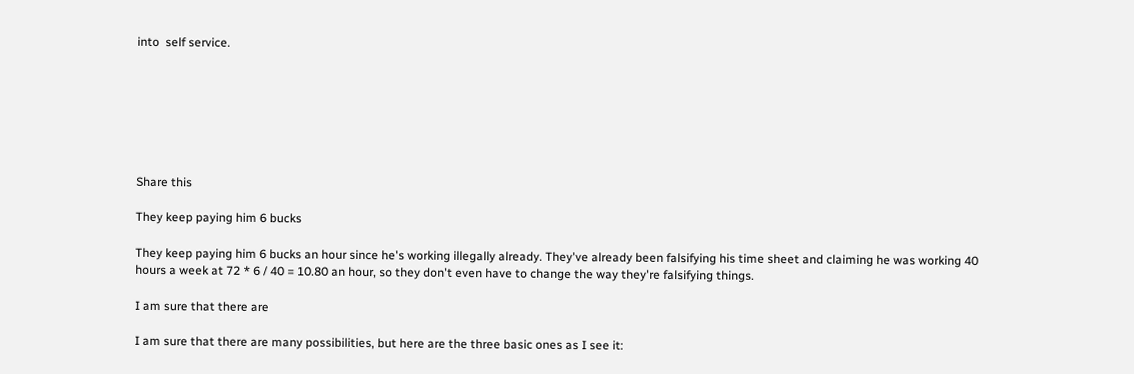into  self service.







Share this

They keep paying him 6 bucks

They keep paying him 6 bucks an hour since he's working illegally already. They've already been falsifying his time sheet and claiming he was working 40 hours a week at 72 * 6 / 40 = 10.80 an hour, so they don't even have to change the way they're falsifying things.

I am sure that there are

I am sure that there are many possibilities, but here are the three basic ones as I see it: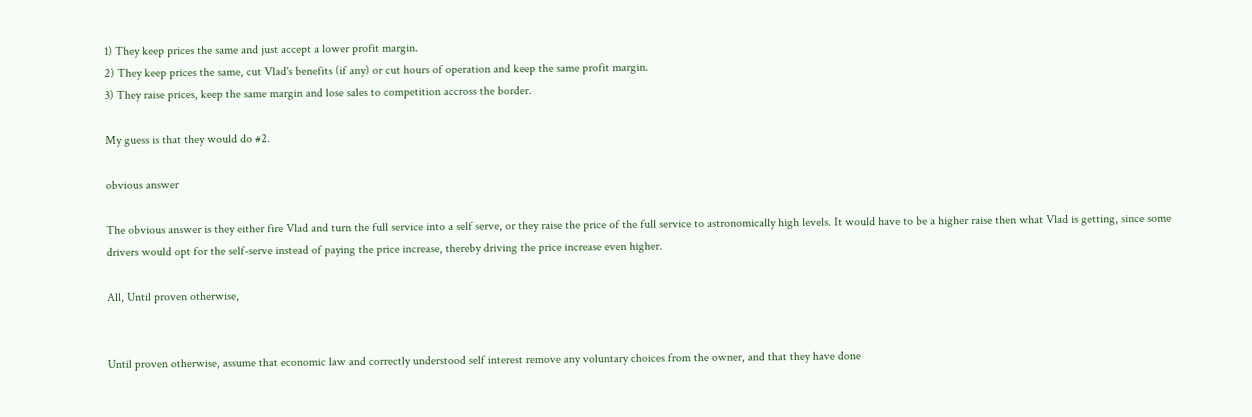1) They keep prices the same and just accept a lower profit margin.
2) They keep prices the same, cut Vlad's benefits (if any) or cut hours of operation and keep the same profit margin.
3) They raise prices, keep the same margin and lose sales to competition accross the border.

My guess is that they would do #2.

obvious answer

The obvious answer is they either fire Vlad and turn the full service into a self serve, or they raise the price of the full service to astronomically high levels. It would have to be a higher raise then what Vlad is getting, since some drivers would opt for the self-serve instead of paying the price increase, thereby driving the price increase even higher.

All, Until proven otherwise,


Until proven otherwise, assume that economic law and correctly understood self interest remove any voluntary choices from the owner, and that they have done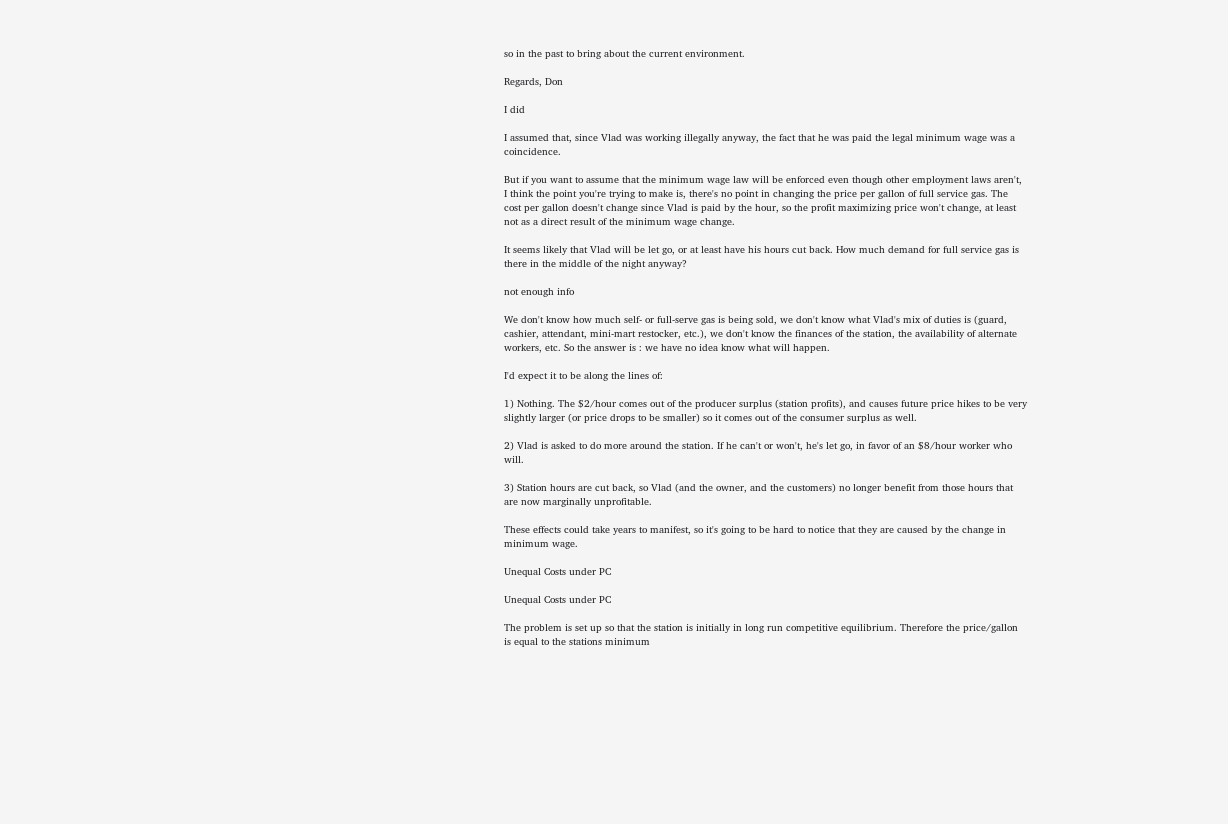so in the past to bring about the current environment.

Regards, Don

I did

I assumed that, since Vlad was working illegally anyway, the fact that he was paid the legal minimum wage was a coincidence.

But if you want to assume that the minimum wage law will be enforced even though other employment laws aren't, I think the point you're trying to make is, there's no point in changing the price per gallon of full service gas. The cost per gallon doesn't change since Vlad is paid by the hour, so the profit maximizing price won't change, at least not as a direct result of the minimum wage change.

It seems likely that Vlad will be let go, or at least have his hours cut back. How much demand for full service gas is there in the middle of the night anyway?

not enough info

We don't know how much self- or full-serve gas is being sold, we don't know what Vlad's mix of duties is (guard, cashier, attendant, mini-mart restocker, etc.), we don't know the finances of the station, the availability of alternate workers, etc. So the answer is : we have no idea know what will happen.

I'd expect it to be along the lines of:

1) Nothing. The $2/hour comes out of the producer surplus (station profits), and causes future price hikes to be very slightly larger (or price drops to be smaller) so it comes out of the consumer surplus as well.

2) Vlad is asked to do more around the station. If he can't or won't, he's let go, in favor of an $8/hour worker who will.

3) Station hours are cut back, so Vlad (and the owner, and the customers) no longer benefit from those hours that are now marginally unprofitable.

These effects could take years to manifest, so it's going to be hard to notice that they are caused by the change in minimum wage.

Unequal Costs under PC

Unequal Costs under PC

The problem is set up so that the station is initially in long run competitive equilibrium. Therefore the price/gallon is equal to the stations minimum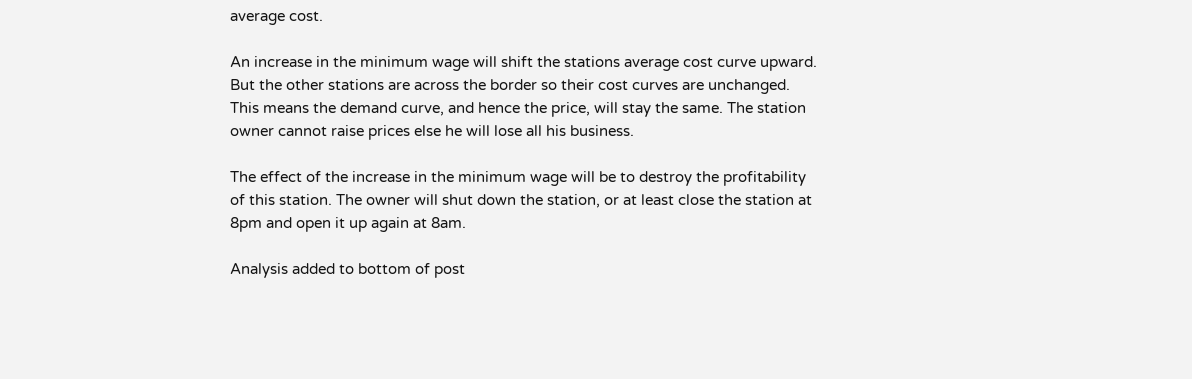average cost.

An increase in the minimum wage will shift the stations average cost curve upward. But the other stations are across the border so their cost curves are unchanged. This means the demand curve, and hence the price, will stay the same. The station owner cannot raise prices else he will lose all his business.

The effect of the increase in the minimum wage will be to destroy the profitability of this station. The owner will shut down the station, or at least close the station at 8pm and open it up again at 8am.

Analysis added to bottom of post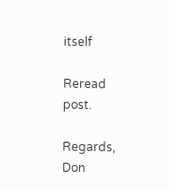itself

Reread post.

Regards, Don